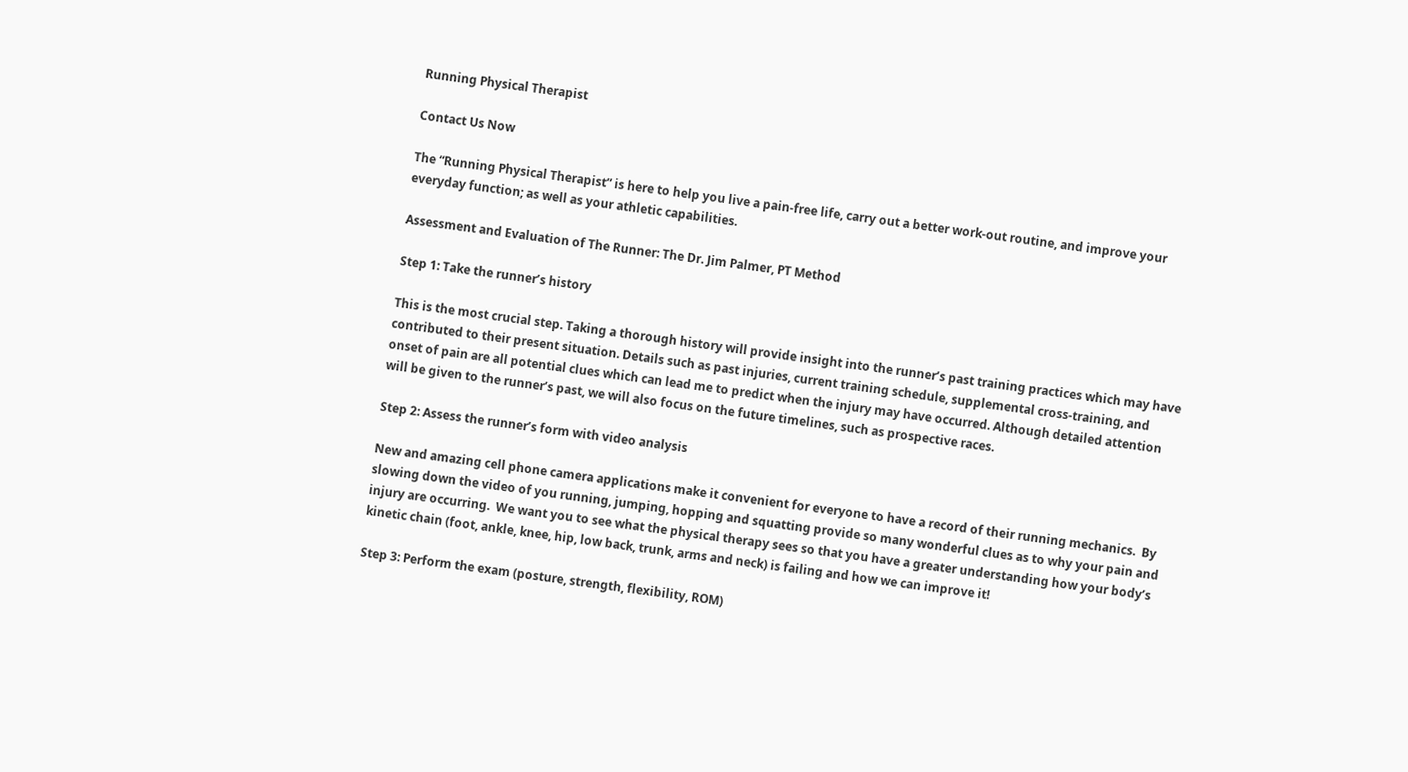Running Physical Therapist

Contact Us Now

The “Running Physical Therapist” is here to help you live a pain-free life, carry out a better work-out routine, and improve your everyday function; as well as your athletic capabilities.

Assessment and Evaluation of The Runner: The Dr. Jim Palmer, PT Method

Step 1: Take the runner’s history

This is the most crucial step. Taking a thorough history will provide insight into the runner’s past training practices which may have contributed to their present situation. Details such as past injuries, current training schedule, supplemental cross-training, and onset of pain are all potential clues which can lead me to predict when the injury may have occurred. Although detailed attention will be given to the runner’s past, we will also focus on the future timelines, such as prospective races.

Step 2: Assess the runner’s form with video analysis

New and amazing cell phone camera applications make it convenient for everyone to have a record of their running mechanics.  By slowing down the video of you running, jumping, hopping and squatting provide so many wonderful clues as to why your pain and injury are occurring.  We want you to see what the physical therapy sees so that you have a greater understanding how your body’s kinetic chain (foot, ankle, knee, hip, low back, trunk, arms and neck) is failing and how we can improve it!

Step 3: Perform the exam (posture, strength, flexibility, ROM)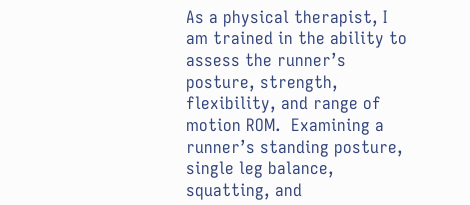As a physical therapist, I am trained in the ability to assess the runner’s posture, strength, flexibility, and range of motion ROM.  Examining a runner’s standing posture, single leg balance, squatting, and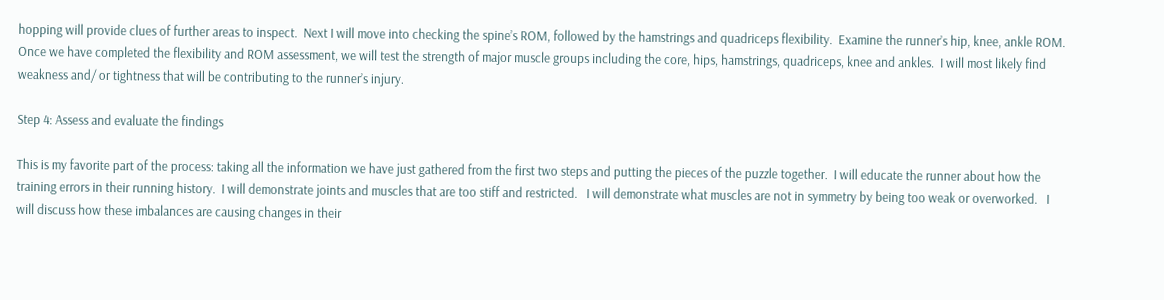hopping will provide clues of further areas to inspect.  Next I will move into checking the spine’s ROM, followed by the hamstrings and quadriceps flexibility.  Examine the runner’s hip, knee, ankle ROM.  Once we have completed the flexibility and ROM assessment, we will test the strength of major muscle groups including the core, hips, hamstrings, quadriceps, knee and ankles.  I will most likely find weakness and/ or tightness that will be contributing to the runner’s injury.

Step 4: Assess and evaluate the findings

This is my favorite part of the process: taking all the information we have just gathered from the first two steps and putting the pieces of the puzzle together.  I will educate the runner about how the training errors in their running history.  I will demonstrate joints and muscles that are too stiff and restricted.   I will demonstrate what muscles are not in symmetry by being too weak or overworked.   I will discuss how these imbalances are causing changes in their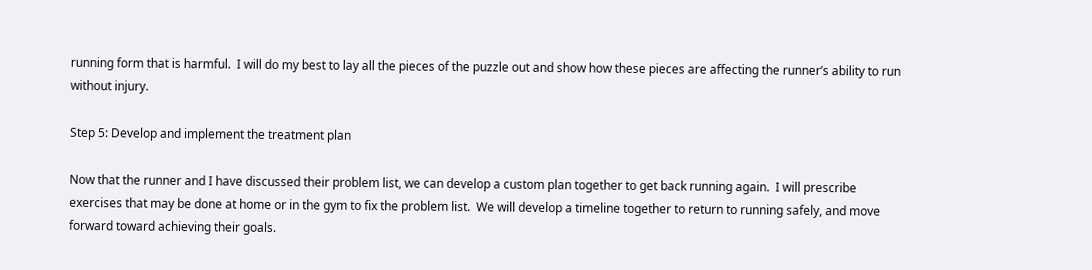running form that is harmful.  I will do my best to lay all the pieces of the puzzle out and show how these pieces are affecting the runner’s ability to run without injury.

Step 5: Develop and implement the treatment plan

Now that the runner and I have discussed their problem list, we can develop a custom plan together to get back running again.  I will prescribe exercises that may be done at home or in the gym to fix the problem list.  We will develop a timeline together to return to running safely, and move forward toward achieving their goals.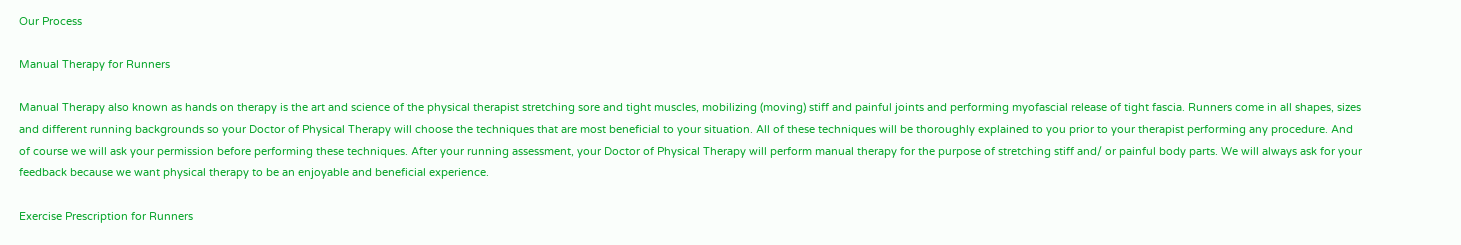Our Process

Manual Therapy for Runners

Manual Therapy also known as hands on therapy is the art and science of the physical therapist stretching sore and tight muscles, mobilizing (moving) stiff and painful joints and performing myofascial release of tight fascia. Runners come in all shapes, sizes and different running backgrounds so your Doctor of Physical Therapy will choose the techniques that are most beneficial to your situation. All of these techniques will be thoroughly explained to you prior to your therapist performing any procedure. And of course we will ask your permission before performing these techniques. After your running assessment, your Doctor of Physical Therapy will perform manual therapy for the purpose of stretching stiff and/ or painful body parts. We will always ask for your feedback because we want physical therapy to be an enjoyable and beneficial experience.

Exercise Prescription for Runners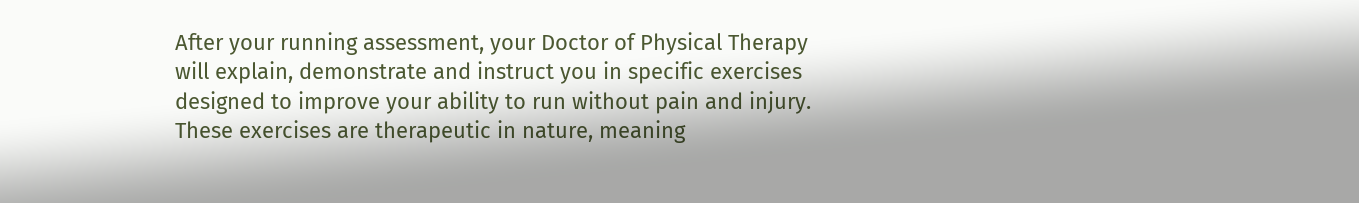After your running assessment, your Doctor of Physical Therapy will explain, demonstrate and instruct you in specific exercises designed to improve your ability to run without pain and injury. These exercises are therapeutic in nature, meaning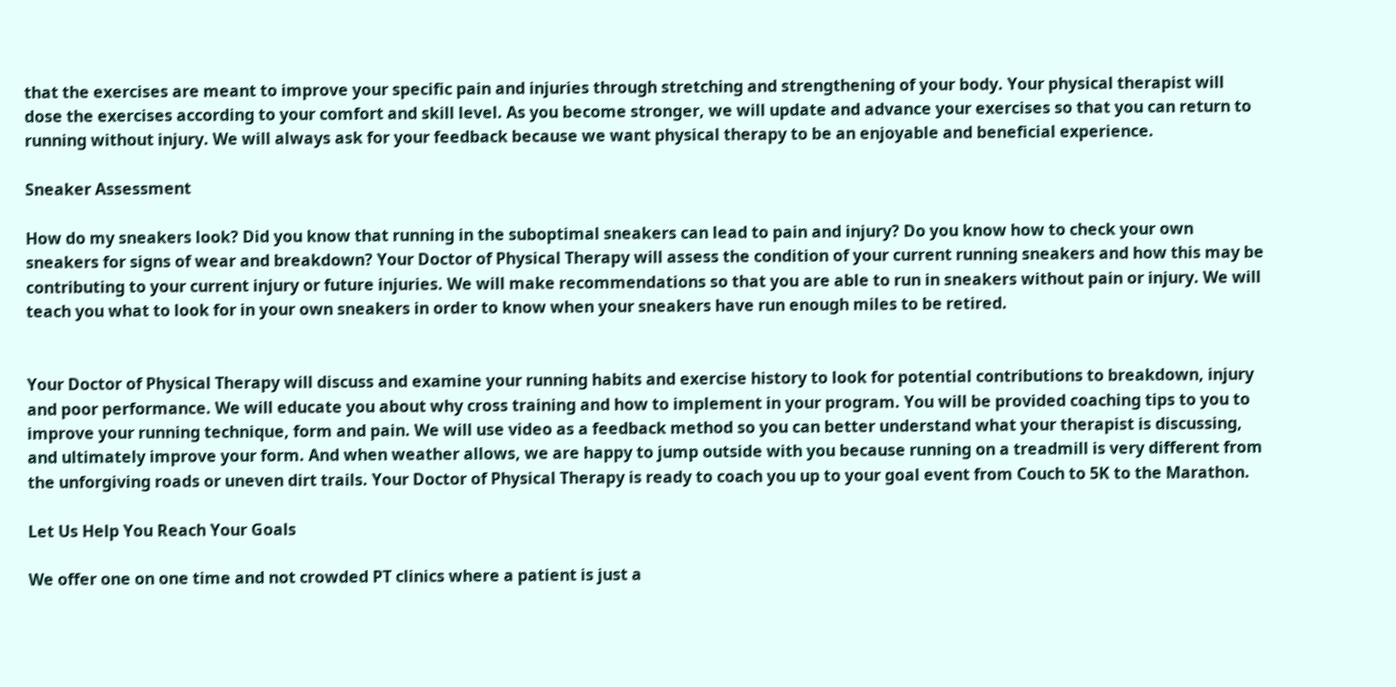that the exercises are meant to improve your specific pain and injuries through stretching and strengthening of your body. Your physical therapist will dose the exercises according to your comfort and skill level. As you become stronger, we will update and advance your exercises so that you can return to running without injury. We will always ask for your feedback because we want physical therapy to be an enjoyable and beneficial experience.

Sneaker Assessment

How do my sneakers look? Did you know that running in the suboptimal sneakers can lead to pain and injury? Do you know how to check your own sneakers for signs of wear and breakdown? Your Doctor of Physical Therapy will assess the condition of your current running sneakers and how this may be contributing to your current injury or future injuries. We will make recommendations so that you are able to run in sneakers without pain or injury. We will teach you what to look for in your own sneakers in order to know when your sneakers have run enough miles to be retired.


Your Doctor of Physical Therapy will discuss and examine your running habits and exercise history to look for potential contributions to breakdown, injury and poor performance. We will educate you about why cross training and how to implement in your program. You will be provided coaching tips to you to improve your running technique, form and pain. We will use video as a feedback method so you can better understand what your therapist is discussing, and ultimately improve your form. And when weather allows, we are happy to jump outside with you because running on a treadmill is very different from the unforgiving roads or uneven dirt trails. Your Doctor of Physical Therapy is ready to coach you up to your goal event from Couch to 5K to the Marathon.

Let Us Help You Reach Your Goals

We offer one on one time and not crowded PT clinics where a patient is just a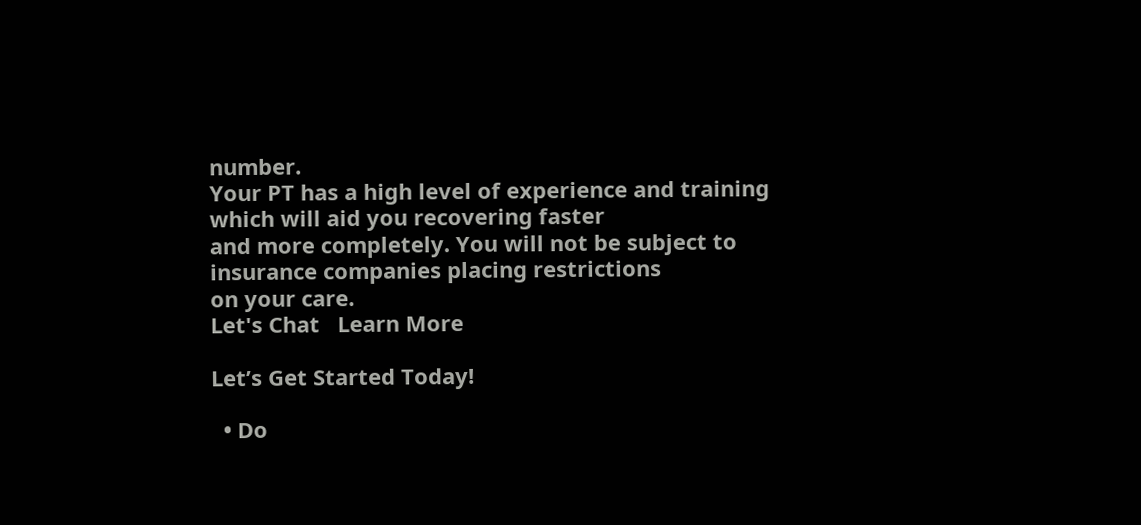number.
Your PT has a high level of experience and training which will aid you recovering faster
and more completely. You will not be subject to insurance companies placing restrictions
on your care.
Let's Chat   Learn More

Let’s Get Started Today!

  • Do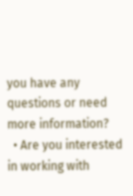you have any questions or need more information?
  • Are you interested in working with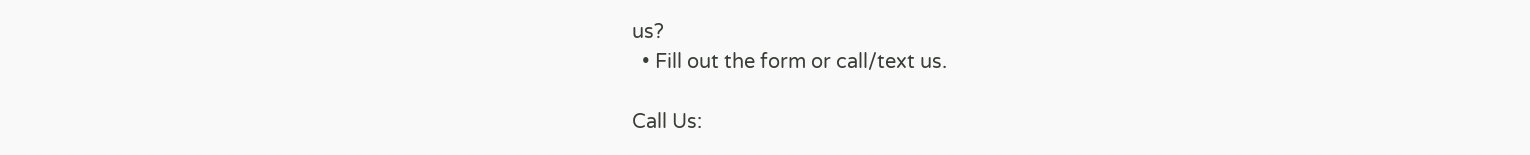us?
  • Fill out the form or call/text us.

Call Us: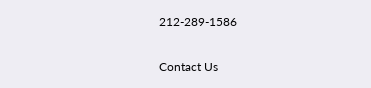212-289-1586

Contact Us